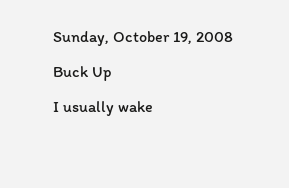Sunday, October 19, 2008

Buck Up

I usually wake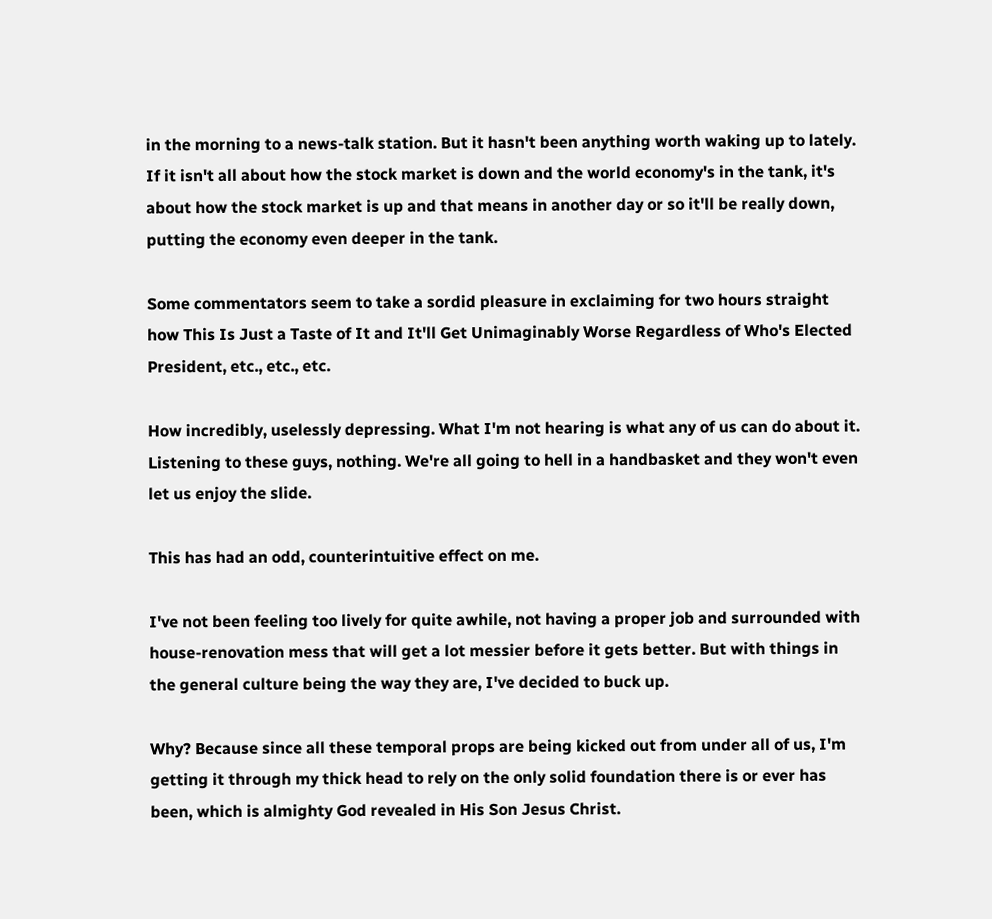in the morning to a news-talk station. But it hasn't been anything worth waking up to lately. If it isn't all about how the stock market is down and the world economy's in the tank, it's about how the stock market is up and that means in another day or so it'll be really down, putting the economy even deeper in the tank.

Some commentators seem to take a sordid pleasure in exclaiming for two hours straight how This Is Just a Taste of It and It'll Get Unimaginably Worse Regardless of Who's Elected President, etc., etc., etc.

How incredibly, uselessly depressing. What I'm not hearing is what any of us can do about it. Listening to these guys, nothing. We're all going to hell in a handbasket and they won't even let us enjoy the slide.

This has had an odd, counterintuitive effect on me.

I've not been feeling too lively for quite awhile, not having a proper job and surrounded with house-renovation mess that will get a lot messier before it gets better. But with things in the general culture being the way they are, I've decided to buck up.

Why? Because since all these temporal props are being kicked out from under all of us, I'm getting it through my thick head to rely on the only solid foundation there is or ever has been, which is almighty God revealed in His Son Jesus Christ.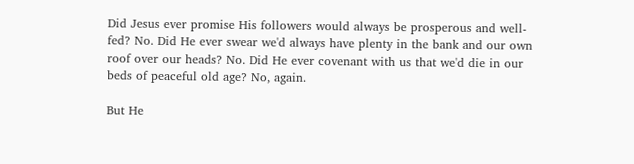Did Jesus ever promise His followers would always be prosperous and well-fed? No. Did He ever swear we'd always have plenty in the bank and our own roof over our heads? No. Did He ever covenant with us that we'd die in our beds of peaceful old age? No, again.

But He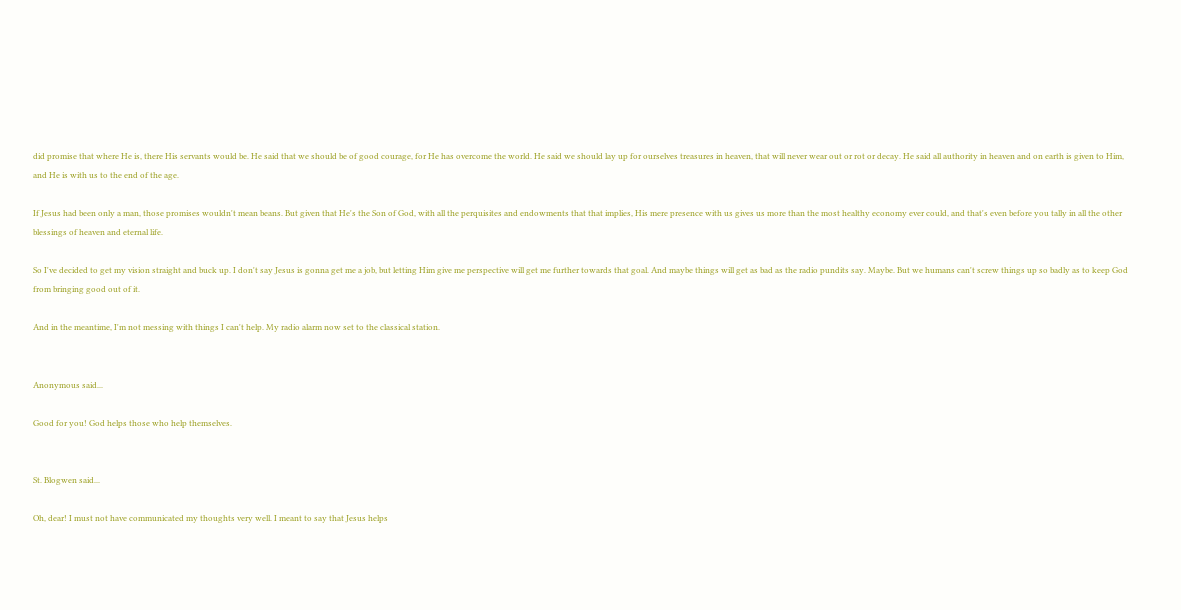did promise that where He is, there His servants would be. He said that we should be of good courage, for He has overcome the world. He said we should lay up for ourselves treasures in heaven, that will never wear out or rot or decay. He said all authority in heaven and on earth is given to Him, and He is with us to the end of the age.

If Jesus had been only a man, those promises wouldn't mean beans. But given that He's the Son of God, with all the perquisites and endowments that that implies, His mere presence with us gives us more than the most healthy economy ever could, and that's even before you tally in all the other blessings of heaven and eternal life.

So I've decided to get my vision straight and buck up. I don't say Jesus is gonna get me a job, but letting Him give me perspective will get me further towards that goal. And maybe things will get as bad as the radio pundits say. Maybe. But we humans can't screw things up so badly as to keep God from bringing good out of it.

And in the meantime, I'm not messing with things I can't help. My radio alarm now set to the classical station.


Anonymous said...

Good for you! God helps those who help themselves.


St. Blogwen said...

Oh, dear! I must not have communicated my thoughts very well. I meant to say that Jesus helps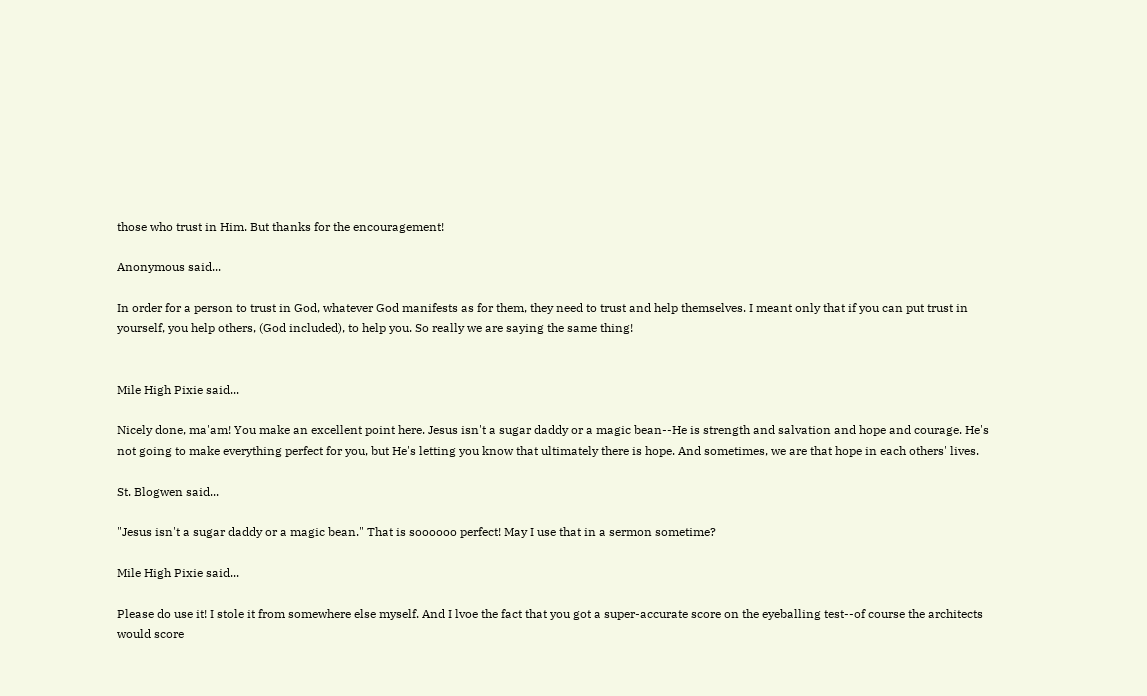those who trust in Him. But thanks for the encouragement!

Anonymous said...

In order for a person to trust in God, whatever God manifests as for them, they need to trust and help themselves. I meant only that if you can put trust in yourself, you help others, (God included), to help you. So really we are saying the same thing!


Mile High Pixie said...

Nicely done, ma'am! You make an excellent point here. Jesus isn't a sugar daddy or a magic bean--He is strength and salvation and hope and courage. He's not going to make everything perfect for you, but He's letting you know that ultimately there is hope. And sometimes, we are that hope in each others' lives.

St. Blogwen said...

"Jesus isn't a sugar daddy or a magic bean." That is soooooo perfect! May I use that in a sermon sometime?

Mile High Pixie said...

Please do use it! I stole it from somewhere else myself. And I lvoe the fact that you got a super-accurate score on the eyeballing test--of course the architects would score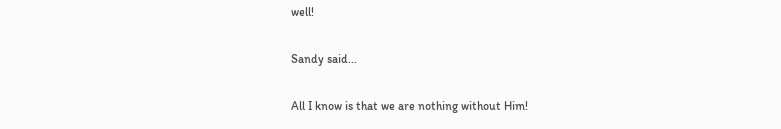well!

Sandy said...

All I know is that we are nothing without Him!